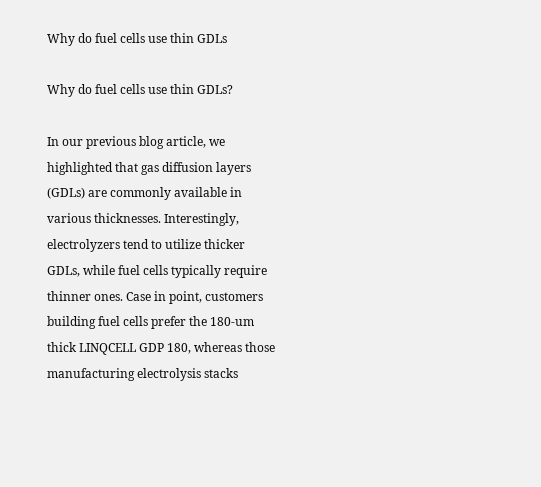Why do fuel cells use thin GDLs

Why do fuel cells use thin GDLs?

In our previous blog article, we highlighted that gas diffusion layers (GDLs) are commonly available in various thicknesses. Interestingly, electrolyzers tend to utilize thicker GDLs, while fuel cells typically require thinner ones. Case in point, customers building fuel cells prefer the 180-um thick LINQCELL GDP 180, whereas those manufacturing electrolysis stacks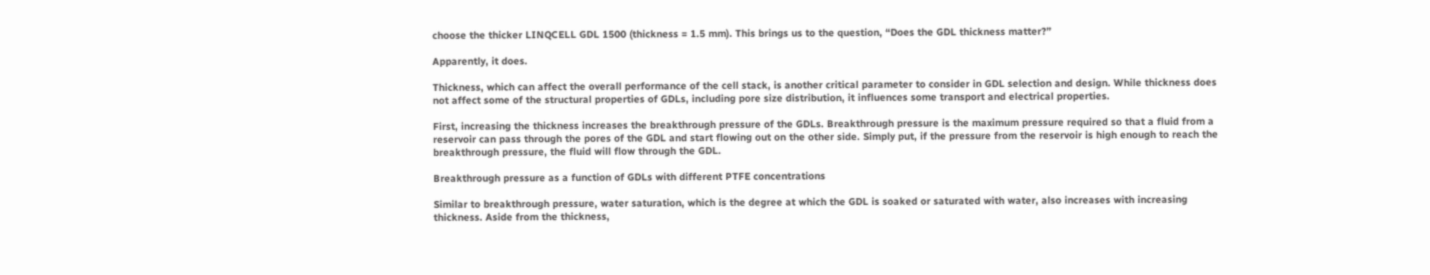choose the thicker LINQCELL GDL 1500 (thickness = 1.5 mm). This brings us to the question, “Does the GDL thickness matter?”

Apparently, it does.

Thickness, which can affect the overall performance of the cell stack, is another critical parameter to consider in GDL selection and design. While thickness does not affect some of the structural properties of GDLs, including pore size distribution, it influences some transport and electrical properties.

First, increasing the thickness increases the breakthrough pressure of the GDLs. Breakthrough pressure is the maximum pressure required so that a fluid from a reservoir can pass through the pores of the GDL and start flowing out on the other side. Simply put, if the pressure from the reservoir is high enough to reach the breakthrough pressure, the fluid will flow through the GDL.

Breakthrough pressure as a function of GDLs with different PTFE concentrations

Similar to breakthrough pressure, water saturation, which is the degree at which the GDL is soaked or saturated with water, also increases with increasing thickness. Aside from the thickness,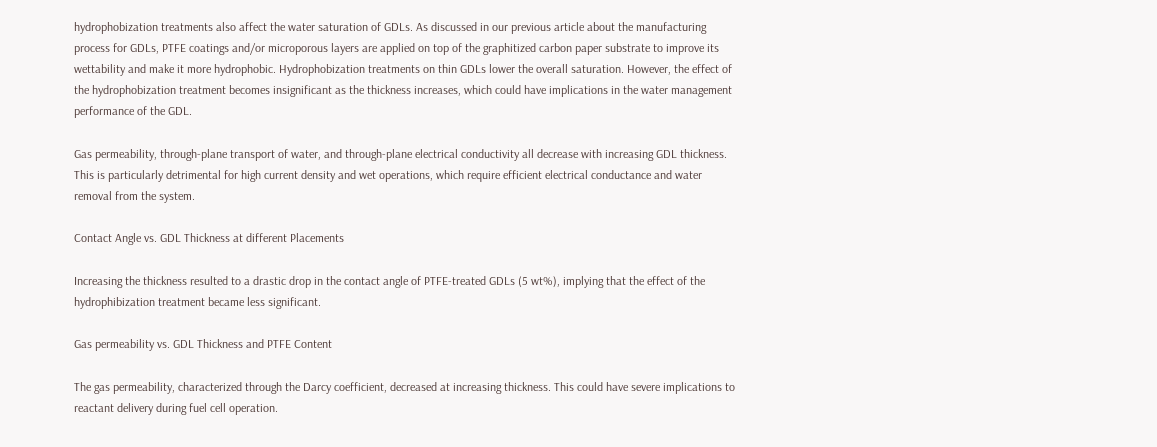hydrophobization treatments also affect the water saturation of GDLs. As discussed in our previous article about the manufacturing process for GDLs, PTFE coatings and/or microporous layers are applied on top of the graphitized carbon paper substrate to improve its wettability and make it more hydrophobic. Hydrophobization treatments on thin GDLs lower the overall saturation. However, the effect of the hydrophobization treatment becomes insignificant as the thickness increases, which could have implications in the water management performance of the GDL.

Gas permeability, through-plane transport of water, and through-plane electrical conductivity all decrease with increasing GDL thickness. This is particularly detrimental for high current density and wet operations, which require efficient electrical conductance and water removal from the system.

Contact Angle vs. GDL Thickness at different Placements

Increasing the thickness resulted to a drastic drop in the contact angle of PTFE-treated GDLs (5 wt%), implying that the effect of the hydrophibization treatment became less significant.

Gas permeability vs. GDL Thickness and PTFE Content

The gas permeability, characterized through the Darcy coefficient, decreased at increasing thickness. This could have severe implications to reactant delivery during fuel cell operation.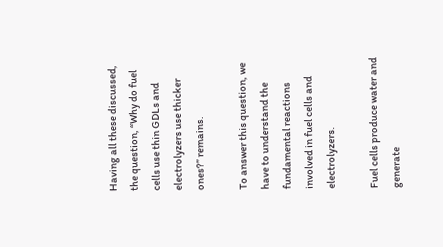Having all these discussed, the question, “Why do fuel cells use thin GDLs and electrolyzers use thicker ones?” remains.

To answer this question, we have to understand the fundamental reactions involved in fuel cells and electrolyzers.

Fuel cells produce water and generate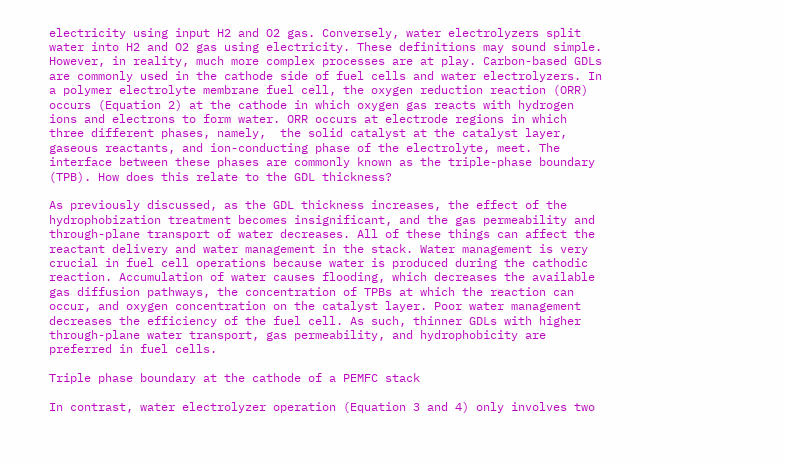electricity using input H2 and O2 gas. Conversely, water electrolyzers split water into H2 and O2 gas using electricity. These definitions may sound simple. However, in reality, much more complex processes are at play. Carbon-based GDLs are commonly used in the cathode side of fuel cells and water electrolyzers. In a polymer electrolyte membrane fuel cell, the oxygen reduction reaction (ORR) occurs (Equation 2) at the cathode in which oxygen gas reacts with hydrogen ions and electrons to form water. ORR occurs at electrode regions in which three different phases, namely,  the solid catalyst at the catalyst layer, gaseous reactants, and ion-conducting phase of the electrolyte, meet. The interface between these phases are commonly known as the triple-phase boundary (TPB). How does this relate to the GDL thickness?

As previously discussed, as the GDL thickness increases, the effect of the hydrophobization treatment becomes insignificant, and the gas permeability and through-plane transport of water decreases. All of these things can affect the reactant delivery and water management in the stack. Water management is very crucial in fuel cell operations because water is produced during the cathodic reaction. Accumulation of water causes flooding, which decreases the available gas diffusion pathways, the concentration of TPBs at which the reaction can occur, and oxygen concentration on the catalyst layer. Poor water management decreases the efficiency of the fuel cell. As such, thinner GDLs with higher through-plane water transport, gas permeability, and hydrophobicity are preferred in fuel cells.

Triple phase boundary at the cathode of a PEMFC stack

In contrast, water electrolyzer operation (Equation 3 and 4) only involves two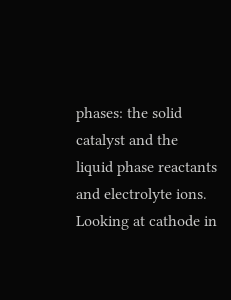phases: the solid catalyst and the liquid phase reactants and electrolyte ions. Looking at cathode in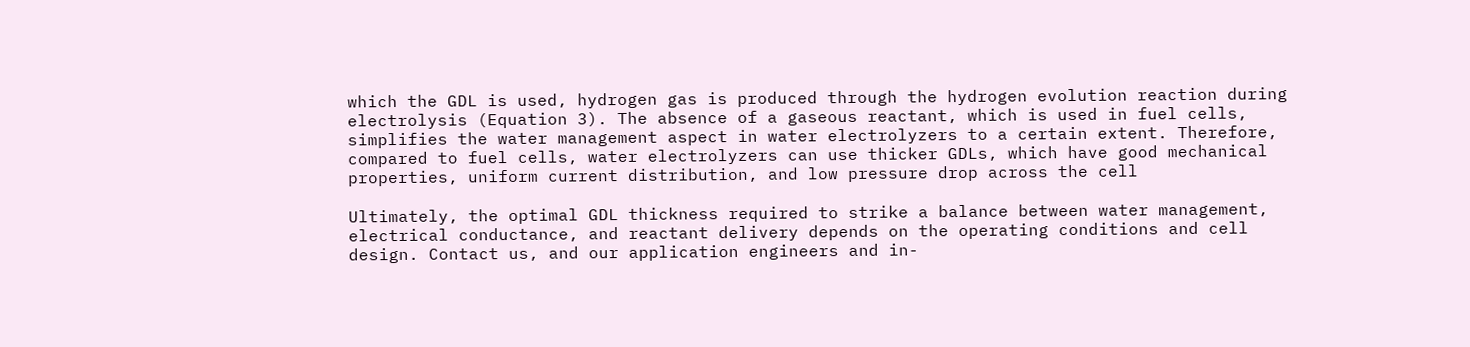which the GDL is used, hydrogen gas is produced through the hydrogen evolution reaction during electrolysis (Equation 3). The absence of a gaseous reactant, which is used in fuel cells, simplifies the water management aspect in water electrolyzers to a certain extent. Therefore, compared to fuel cells, water electrolyzers can use thicker GDLs, which have good mechanical properties, uniform current distribution, and low pressure drop across the cell

Ultimately, the optimal GDL thickness required to strike a balance between water management, electrical conductance, and reactant delivery depends on the operating conditions and cell design. Contact us, and our application engineers and in-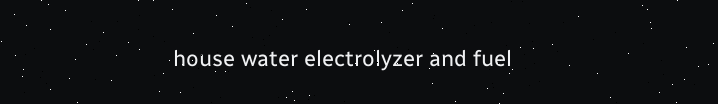house water electrolyzer and fuel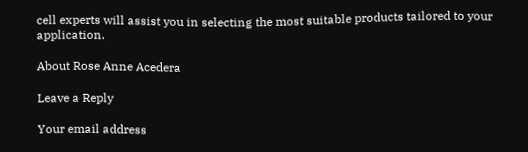cell experts will assist you in selecting the most suitable products tailored to your application.

About Rose Anne Acedera

Leave a Reply

Your email address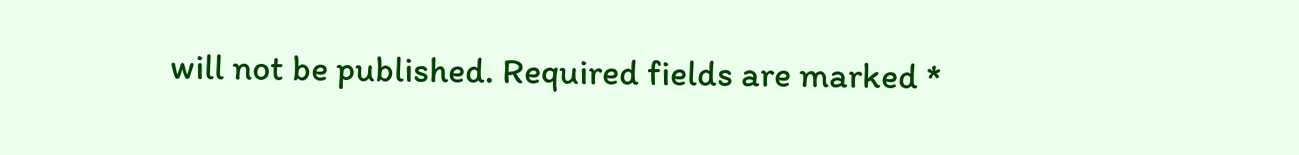will not be published. Required fields are marked *